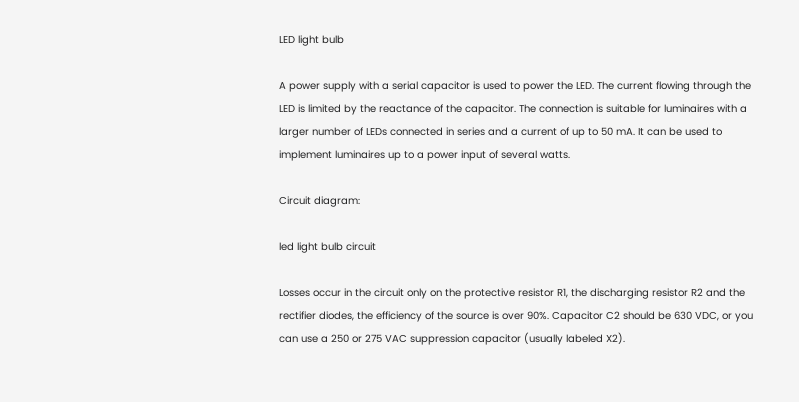LED light bulb

A power supply with a serial capacitor is used to power the LED. The current flowing through the LED is limited by the reactance of the capacitor. The connection is suitable for luminaires with a larger number of LEDs connected in series and a current of up to 50 mA. It can be used to implement luminaires up to a power input of several watts.

Circuit diagram:

led light bulb circuit

Losses occur in the circuit only on the protective resistor R1, the discharging resistor R2 and the rectifier diodes, the efficiency of the source is over 90%. Capacitor C2 should be 630 VDC, or you can use a 250 or 275 VAC suppression capacitor (usually labeled X2).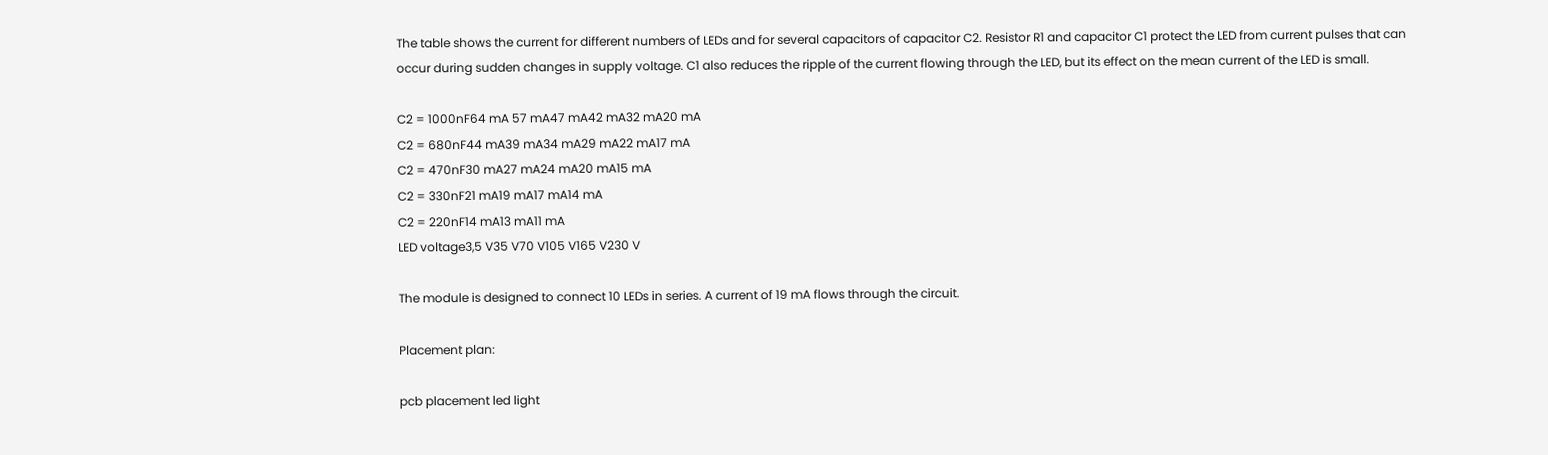The table shows the current for different numbers of LEDs and for several capacitors of capacitor C2. Resistor R1 and capacitor C1 protect the LED from current pulses that can occur during sudden changes in supply voltage. C1 also reduces the ripple of the current flowing through the LED, but its effect on the mean current of the LED is small.

C2 = 1000nF64 mA 57 mA47 mA42 mA32 mA20 mA
C2 = 680nF44 mA39 mA34 mA29 mA22 mA17 mA
C2 = 470nF30 mA27 mA24 mA20 mA15 mA
C2 = 330nF21 mA19 mA17 mA14 mA
C2 = 220nF14 mA13 mA11 mA
LED voltage3,5 V35 V70 V105 V165 V230 V

The module is designed to connect 10 LEDs in series. A current of 19 mA flows through the circuit.

Placement plan:

pcb placement led light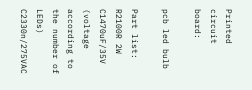Printed circuit board:

pcb led bulb

Part list:
R2100R 2W
C1470uF/35V (voltage according to the number of LEDs)
C2330n/275VAC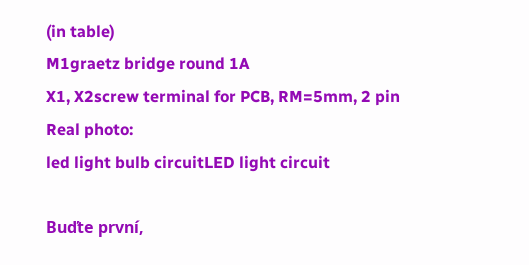(in table)
M1graetz bridge round 1A
X1, X2screw terminal for PCB, RM=5mm, 2 pin
Real photo:
led light bulb circuitLED light circuit

Buďte první,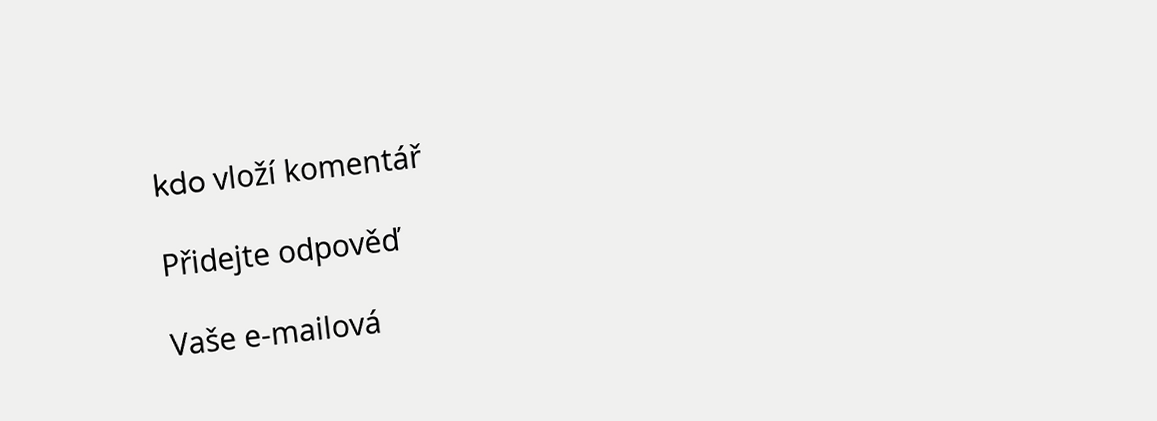kdo vloží komentář

Přidejte odpověď

Vaše e-mailová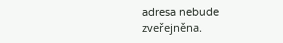adresa nebude zveřejněna.